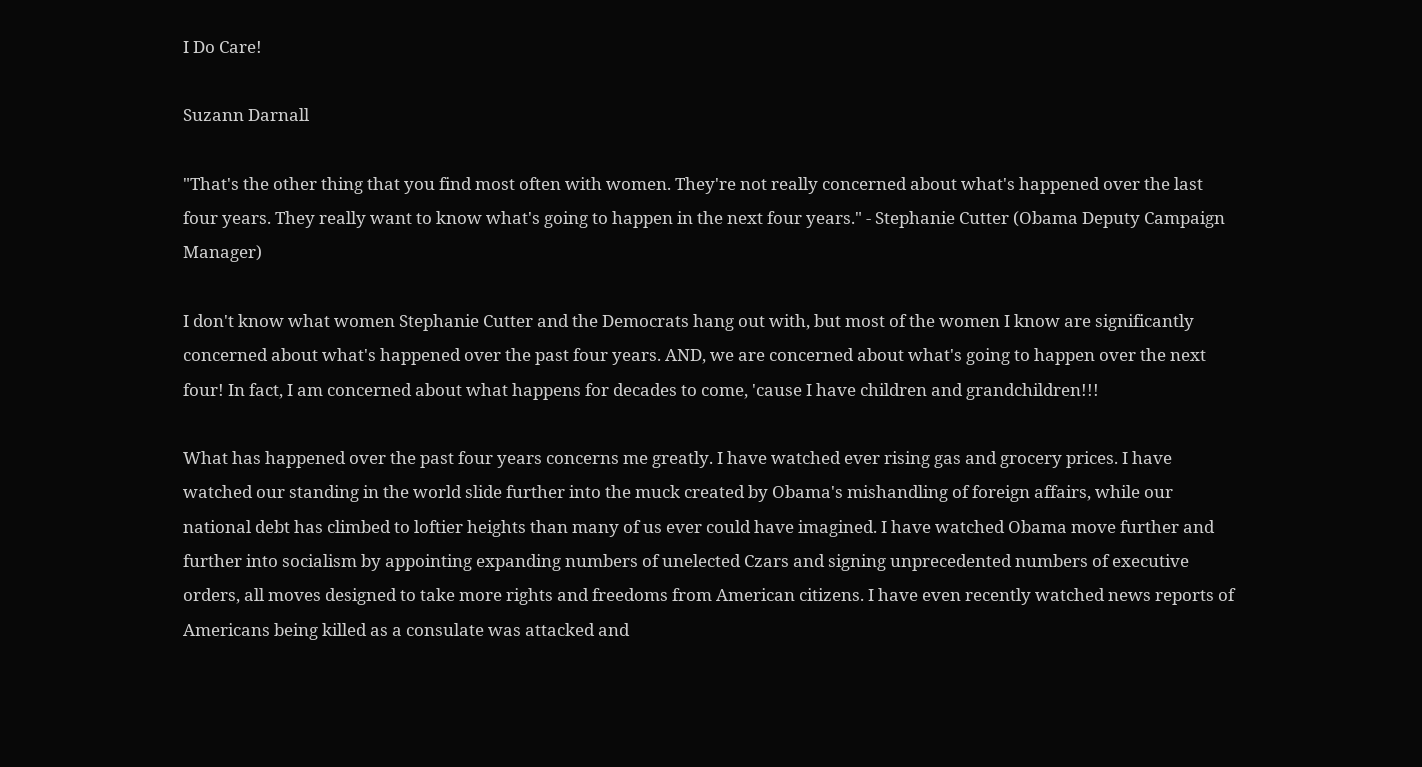I Do Care!

Suzann Darnall

"That's the other thing that you find most often with women. They're not really concerned about what's happened over the last four years. They really want to know what's going to happen in the next four years." - Stephanie Cutter (Obama Deputy Campaign Manager)

I don't know what women Stephanie Cutter and the Democrats hang out with, but most of the women I know are significantly concerned about what's happened over the past four years. AND, we are concerned about what's going to happen over the next four! In fact, I am concerned about what happens for decades to come, 'cause I have children and grandchildren!!!

What has happened over the past four years concerns me greatly. I have watched ever rising gas and grocery prices. I have watched our standing in the world slide further into the muck created by Obama's mishandling of foreign affairs, while our national debt has climbed to loftier heights than many of us ever could have imagined. I have watched Obama move further and further into socialism by appointing expanding numbers of unelected Czars and signing unprecedented numbers of executive orders, all moves designed to take more rights and freedoms from American citizens. I have even recently watched news reports of Americans being killed as a consulate was attacked and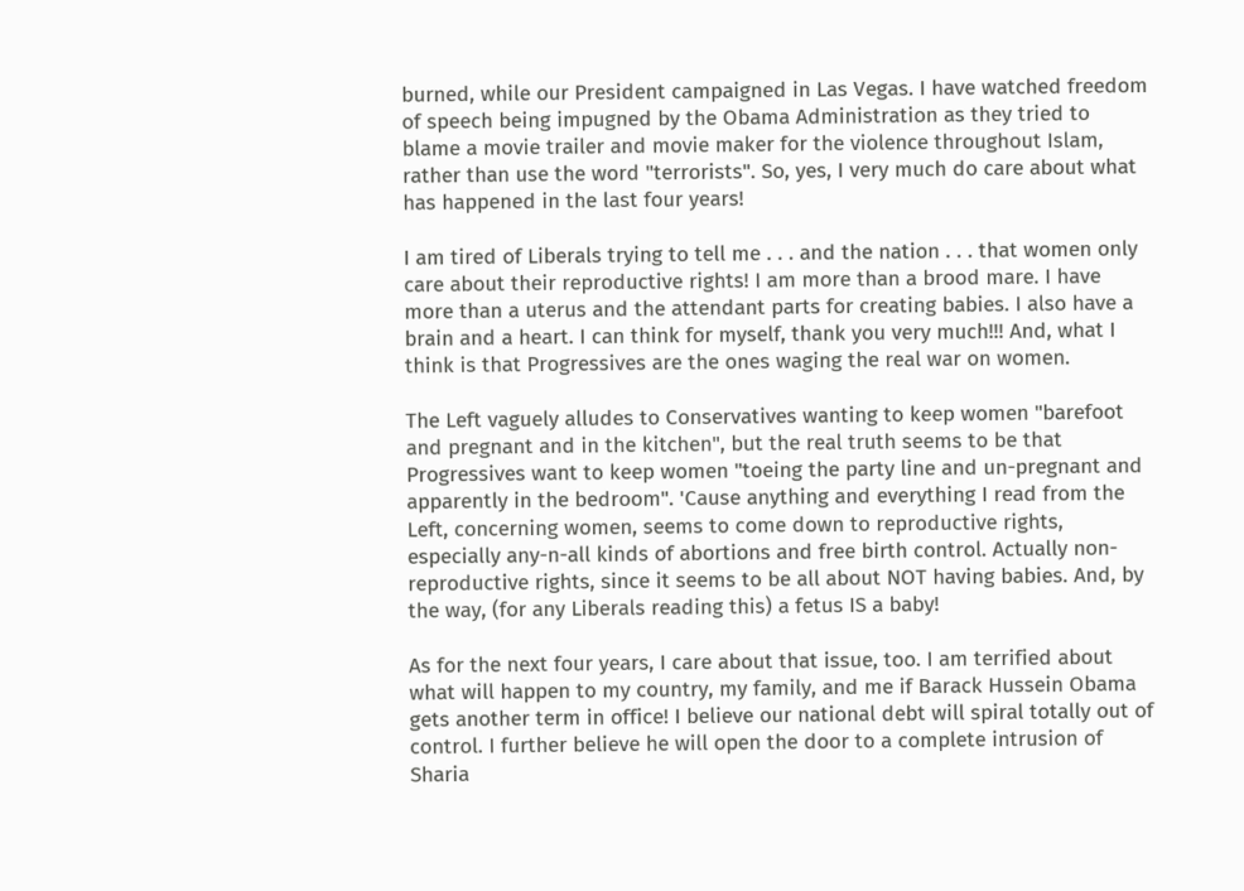burned, while our President campaigned in Las Vegas. I have watched freedom of speech being impugned by the Obama Administration as they tried to blame a movie trailer and movie maker for the violence throughout Islam, rather than use the word "terrorists". So, yes, I very much do care about what has happened in the last four years!

I am tired of Liberals trying to tell me . . . and the nation . . . that women only care about their reproductive rights! I am more than a brood mare. I have more than a uterus and the attendant parts for creating babies. I also have a brain and a heart. I can think for myself, thank you very much!!! And, what I think is that Progressives are the ones waging the real war on women.

The Left vaguely alludes to Conservatives wanting to keep women "barefoot and pregnant and in the kitchen", but the real truth seems to be that Progressives want to keep women "toeing the party line and un-pregnant and apparently in the bedroom". 'Cause anything and everything I read from the Left, concerning women, seems to come down to reproductive rights, especially any-n-all kinds of abortions and free birth control. Actually non-reproductive rights, since it seems to be all about NOT having babies. And, by the way, (for any Liberals reading this) a fetus IS a baby!

As for the next four years, I care about that issue, too. I am terrified about what will happen to my country, my family, and me if Barack Hussein Obama gets another term in office! I believe our national debt will spiral totally out of control. I further believe he will open the door to a complete intrusion of Sharia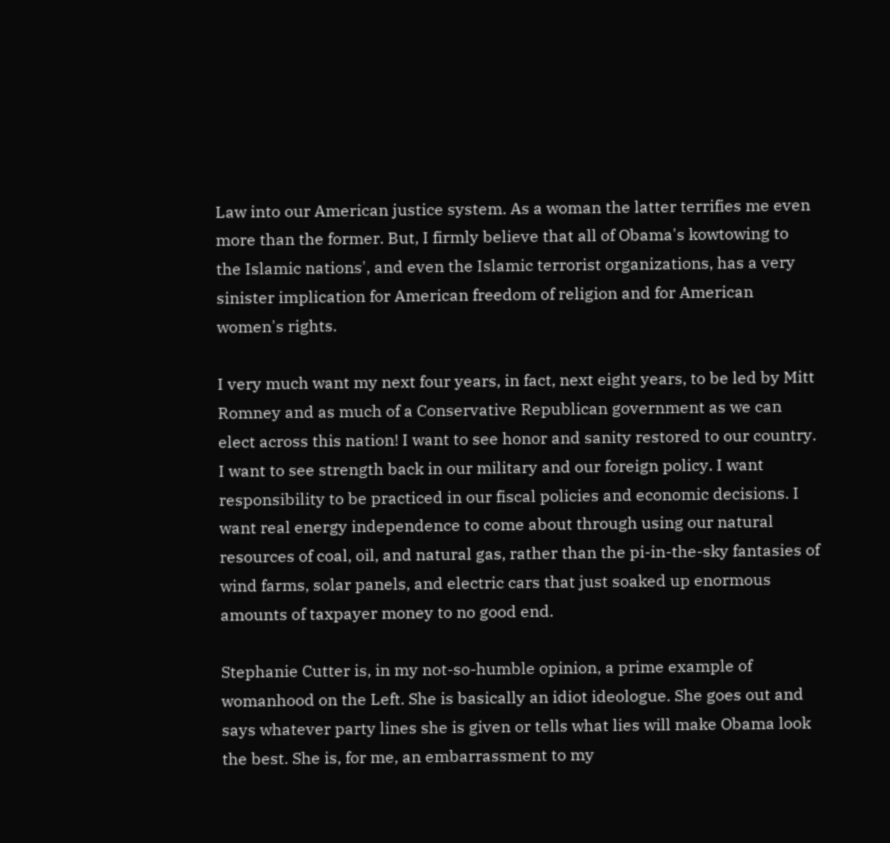Law into our American justice system. As a woman the latter terrifies me even more than the former. But, I firmly believe that all of Obama's kowtowing to the Islamic nations', and even the Islamic terrorist organizations, has a very sinister implication for American freedom of religion and for American women's rights.

I very much want my next four years, in fact, next eight years, to be led by Mitt Romney and as much of a Conservative Republican government as we can elect across this nation! I want to see honor and sanity restored to our country. I want to see strength back in our military and our foreign policy. I want responsibility to be practiced in our fiscal policies and economic decisions. I want real energy independence to come about through using our natural resources of coal, oil, and natural gas, rather than the pi-in-the-sky fantasies of wind farms, solar panels, and electric cars that just soaked up enormous amounts of taxpayer money to no good end.

Stephanie Cutter is, in my not-so-humble opinion, a prime example of womanhood on the Left. She is basically an idiot ideologue. She goes out and says whatever party lines she is given or tells what lies will make Obama look the best. She is, for me, an embarrassment to my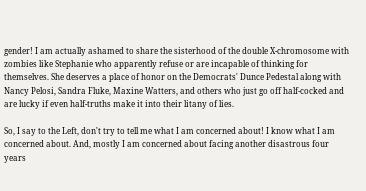gender! I am actually ashamed to share the sisterhood of the double X-chromosome with zombies like Stephanie who apparently refuse or are incapable of thinking for themselves. She deserves a place of honor on the Democrats' Dunce Pedestal along with Nancy Pelosi, Sandra Fluke, Maxine Watters, and others who just go off half-cocked and are lucky if even half-truths make it into their litany of lies.

So, I say to the Left, don't try to tell me what I am concerned about! I know what I am concerned about. And, mostly I am concerned about facing another disastrous four years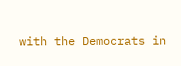with the Democrats in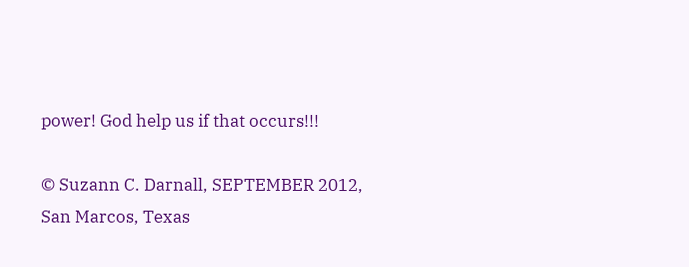power! God help us if that occurs!!!

© Suzann C. Darnall, SEPTEMBER 2012, San Marcos, Texas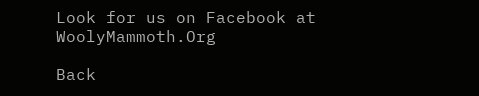Look for us on Facebook at WoolyMammoth.Org

Back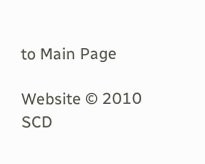to Main Page

Website © 2010 SCD